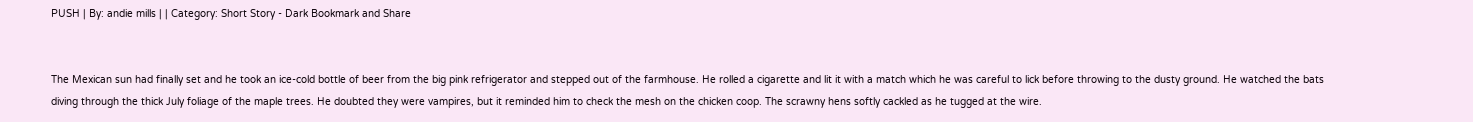PUSH | By: andie mills | | Category: Short Story - Dark Bookmark and Share


The Mexican sun had finally set and he took an ice-cold bottle of beer from the big pink refrigerator and stepped out of the farmhouse. He rolled a cigarette and lit it with a match which he was careful to lick before throwing to the dusty ground. He watched the bats diving through the thick July foliage of the maple trees. He doubted they were vampires, but it reminded him to check the mesh on the chicken coop. The scrawny hens softly cackled as he tugged at the wire.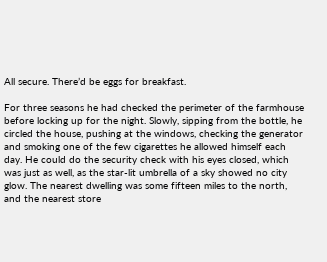All secure. There’d be eggs for breakfast.

For three seasons he had checked the perimeter of the farmhouse before locking up for the night. Slowly, sipping from the bottle, he circled the house, pushing at the windows, checking the generator and smoking one of the few cigarettes he allowed himself each day. He could do the security check with his eyes closed, which was just as well, as the star-lit umbrella of a sky showed no city glow. The nearest dwelling was some fifteen miles to the north, and the nearest store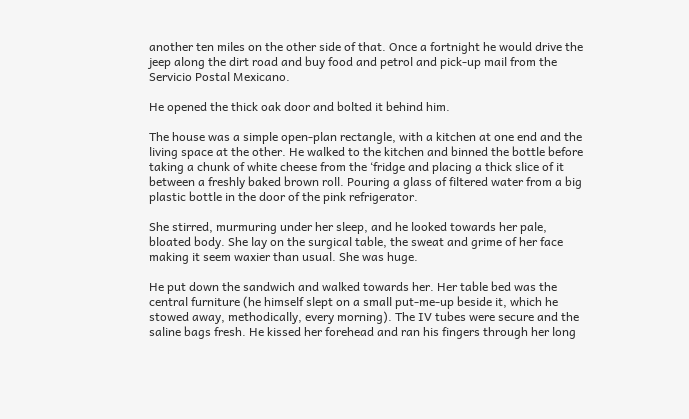another ten miles on the other side of that. Once a fortnight he would drive the jeep along the dirt road and buy food and petrol and pick-up mail from the Servicio Postal Mexicano.

He opened the thick oak door and bolted it behind him.

The house was a simple open-plan rectangle, with a kitchen at one end and the living space at the other. He walked to the kitchen and binned the bottle before taking a chunk of white cheese from the ‘fridge and placing a thick slice of it between a freshly baked brown roll. Pouring a glass of filtered water from a big plastic bottle in the door of the pink refrigerator.

She stirred, murmuring under her sleep, and he looked towards her pale, bloated body. She lay on the surgical table, the sweat and grime of her face making it seem waxier than usual. She was huge.

He put down the sandwich and walked towards her. Her table bed was the central furniture (he himself slept on a small put-me-up beside it, which he stowed away, methodically, every morning). The IV tubes were secure and the saline bags fresh. He kissed her forehead and ran his fingers through her long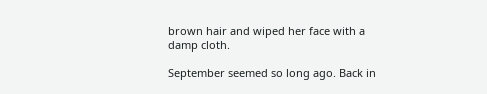brown hair and wiped her face with a damp cloth.

September seemed so long ago. Back in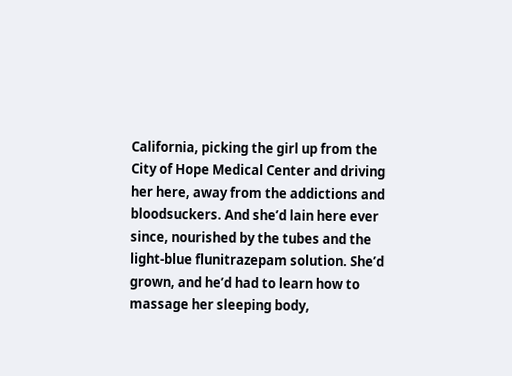California, picking the girl up from the City of Hope Medical Center and driving her here, away from the addictions and bloodsuckers. And she’d lain here ever since, nourished by the tubes and the light-blue flunitrazepam solution. She’d grown, and he’d had to learn how to massage her sleeping body,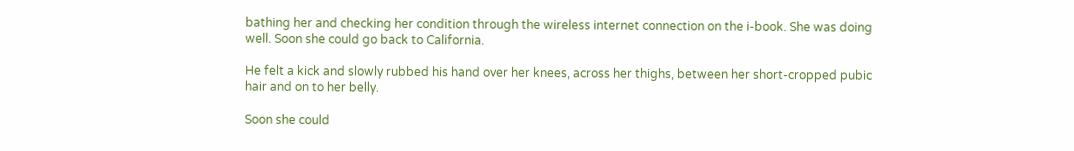bathing her and checking her condition through the wireless internet connection on the i-book. She was doing well. Soon she could go back to California.

He felt a kick and slowly rubbed his hand over her knees, across her thighs, between her short-cropped pubic hair and on to her belly.

Soon she could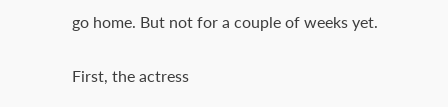go home. But not for a couple of weeks yet.

First, the actress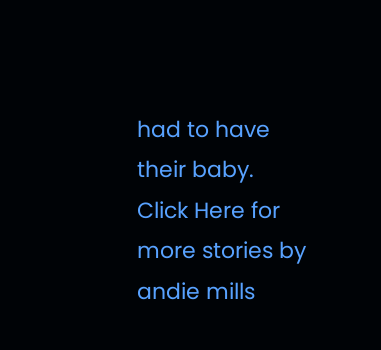had to have their baby.
Click Here for more stories by andie mills